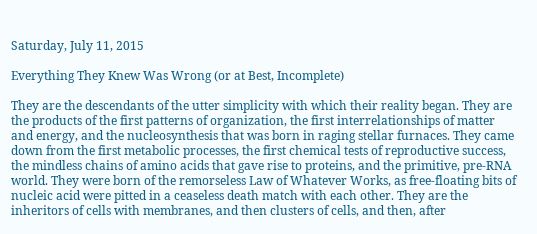Saturday, July 11, 2015

Everything They Knew Was Wrong (or at Best, Incomplete)

They are the descendants of the utter simplicity with which their reality began. They are the products of the first patterns of organization, the first interrelationships of matter and energy, and the nucleosynthesis that was born in raging stellar furnaces. They came down from the first metabolic processes, the first chemical tests of reproductive success, the mindless chains of amino acids that gave rise to proteins, and the primitive, pre-RNA world. They were born of the remorseless Law of Whatever Works, as free-floating bits of nucleic acid were pitted in a ceaseless death match with each other. They are the inheritors of cells with membranes, and then clusters of cells, and then, after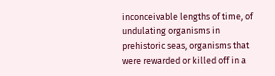inconceivable lengths of time, of undulating organisms in prehistoric seas, organisms that were rewarded or killed off in a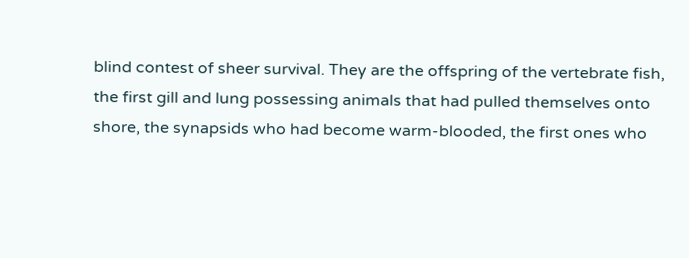blind contest of sheer survival. They are the offspring of the vertebrate fish, the first gill and lung possessing animals that had pulled themselves onto shore, the synapsids who had become warm-blooded, the first ones who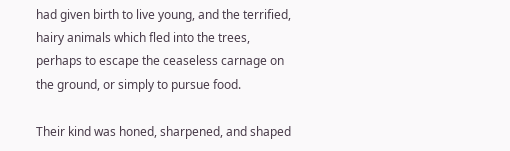had given birth to live young, and the terrified, hairy animals which fled into the trees, perhaps to escape the ceaseless carnage on the ground, or simply to pursue food.

Their kind was honed, sharpened, and shaped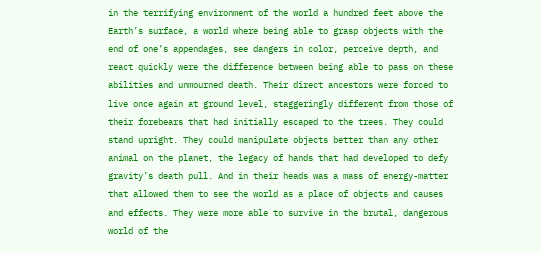in the terrifying environment of the world a hundred feet above the Earth’s surface, a world where being able to grasp objects with the end of one’s appendages, see dangers in color, perceive depth, and react quickly were the difference between being able to pass on these abilities and unmourned death. Their direct ancestors were forced to live once again at ground level, staggeringly different from those of their forebears that had initially escaped to the trees. They could stand upright. They could manipulate objects better than any other animal on the planet, the legacy of hands that had developed to defy gravity’s death pull. And in their heads was a mass of energy-matter that allowed them to see the world as a place of objects and causes and effects. They were more able to survive in the brutal, dangerous world of the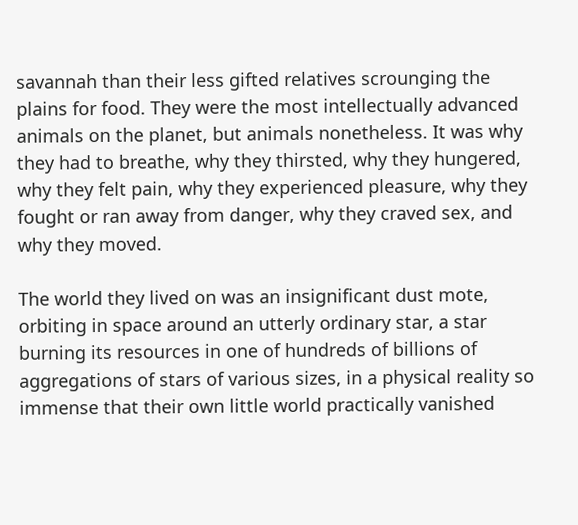savannah than their less gifted relatives scrounging the plains for food. They were the most intellectually advanced animals on the planet, but animals nonetheless. It was why they had to breathe, why they thirsted, why they hungered, why they felt pain, why they experienced pleasure, why they fought or ran away from danger, why they craved sex, and why they moved.

The world they lived on was an insignificant dust mote, orbiting in space around an utterly ordinary star, a star burning its resources in one of hundreds of billions of aggregations of stars of various sizes, in a physical reality so immense that their own little world practically vanished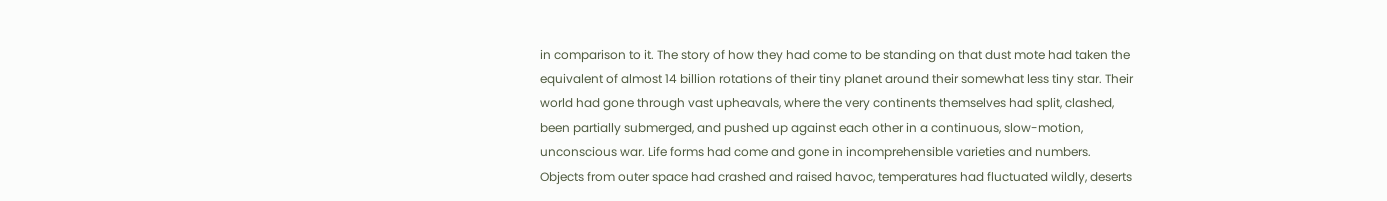in comparison to it. The story of how they had come to be standing on that dust mote had taken the equivalent of almost 14 billion rotations of their tiny planet around their somewhat less tiny star. Their world had gone through vast upheavals, where the very continents themselves had split, clashed, been partially submerged, and pushed up against each other in a continuous, slow-motion, unconscious war. Life forms had come and gone in incomprehensible varieties and numbers. Objects from outer space had crashed and raised havoc, temperatures had fluctuated wildly, deserts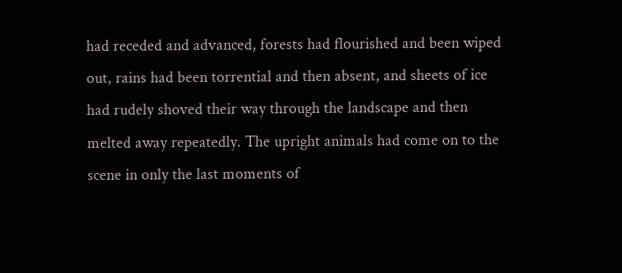had receded and advanced, forests had flourished and been wiped out, rains had been torrential and then absent, and sheets of ice had rudely shoved their way through the landscape and then melted away repeatedly. The upright animals had come on to the scene in only the last moments of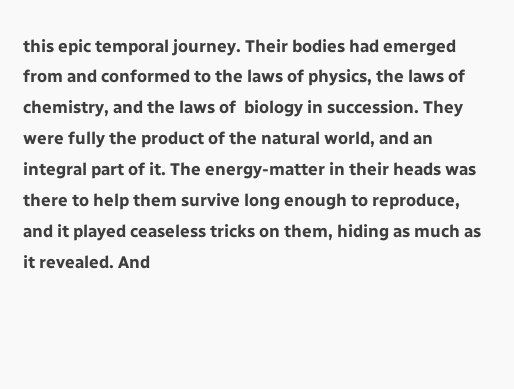this epic temporal journey. Their bodies had emerged from and conformed to the laws of physics, the laws of chemistry, and the laws of  biology in succession. They were fully the product of the natural world, and an integral part of it. The energy-matter in their heads was there to help them survive long enough to reproduce, and it played ceaseless tricks on them, hiding as much as it revealed. And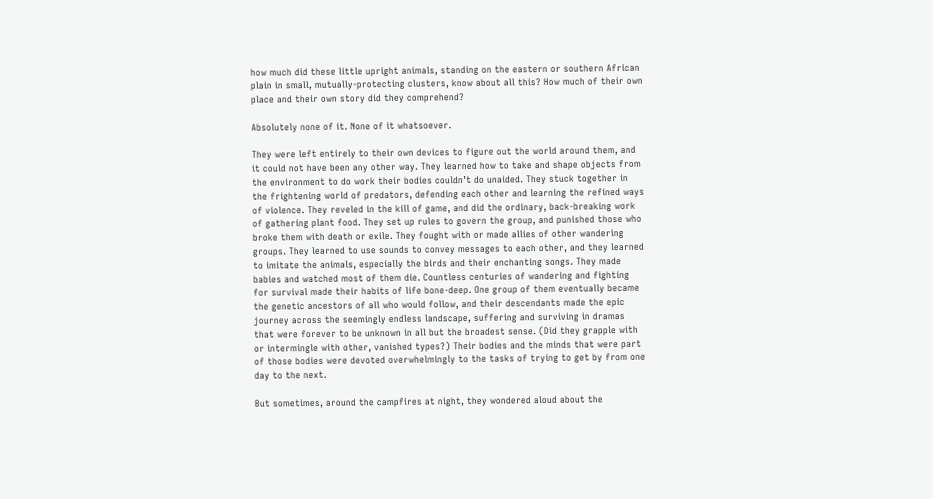how much did these little upright animals, standing on the eastern or southern African plain in small, mutually-protecting clusters, know about all this? How much of their own place and their own story did they comprehend?

Absolutely none of it. None of it whatsoever.

They were left entirely to their own devices to figure out the world around them, and it could not have been any other way. They learned how to take and shape objects from the environment to do work their bodies couldn’t do unaided. They stuck together in the frightening world of predators, defending each other and learning the refined ways of violence. They reveled in the kill of game, and did the ordinary, back-breaking work of gathering plant food. They set up rules to govern the group, and punished those who broke them with death or exile. They fought with or made allies of other wandering groups. They learned to use sounds to convey messages to each other, and they learned to imitate the animals, especially the birds and their enchanting songs. They made babies and watched most of them die. Countless centuries of wandering and fighting for survival made their habits of life bone-deep. One group of them eventually became the genetic ancestors of all who would follow, and their descendants made the epic journey across the seemingly endless landscape, suffering and surviving in dramas that were forever to be unknown in all but the broadest sense. (Did they grapple with or intermingle with other, vanished types?) Their bodies and the minds that were part of those bodies were devoted overwhelmingly to the tasks of trying to get by from one day to the next.

But sometimes, around the campfires at night, they wondered aloud about the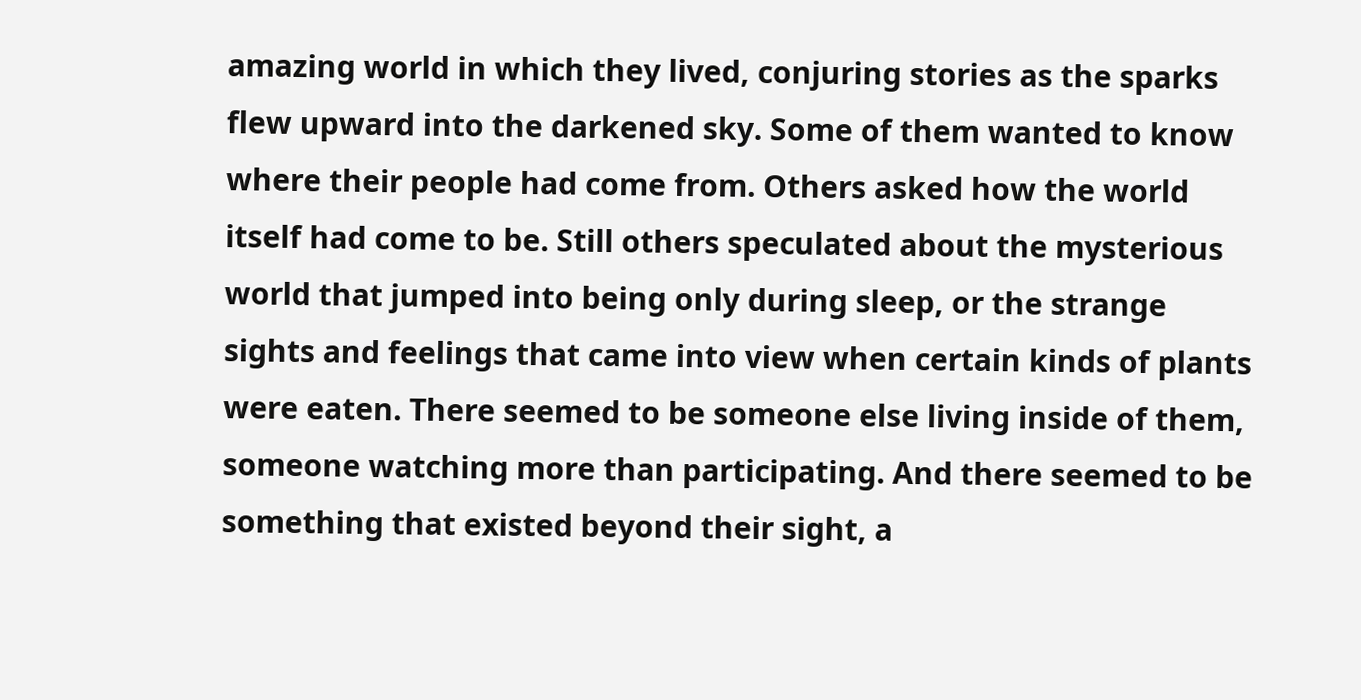amazing world in which they lived, conjuring stories as the sparks flew upward into the darkened sky. Some of them wanted to know where their people had come from. Others asked how the world itself had come to be. Still others speculated about the mysterious world that jumped into being only during sleep, or the strange sights and feelings that came into view when certain kinds of plants were eaten. There seemed to be someone else living inside of them, someone watching more than participating. And there seemed to be something that existed beyond their sight, a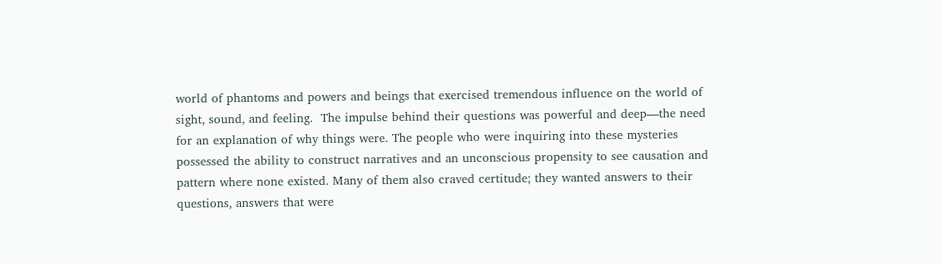world of phantoms and powers and beings that exercised tremendous influence on the world of sight, sound, and feeling.  The impulse behind their questions was powerful and deep—the need for an explanation of why things were. The people who were inquiring into these mysteries possessed the ability to construct narratives and an unconscious propensity to see causation and pattern where none existed. Many of them also craved certitude; they wanted answers to their questions, answers that were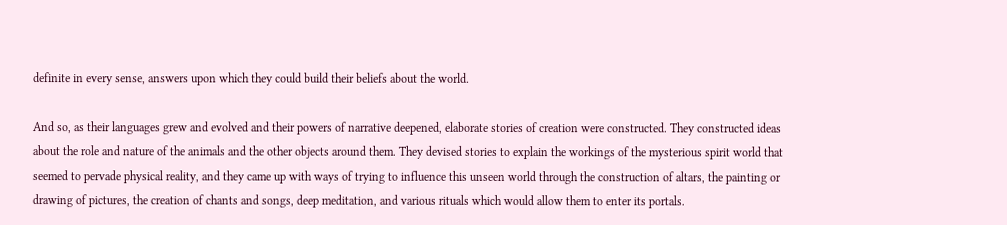definite in every sense, answers upon which they could build their beliefs about the world.

And so, as their languages grew and evolved and their powers of narrative deepened, elaborate stories of creation were constructed. They constructed ideas about the role and nature of the animals and the other objects around them. They devised stories to explain the workings of the mysterious spirit world that seemed to pervade physical reality, and they came up with ways of trying to influence this unseen world through the construction of altars, the painting or drawing of pictures, the creation of chants and songs, deep meditation, and various rituals which would allow them to enter its portals.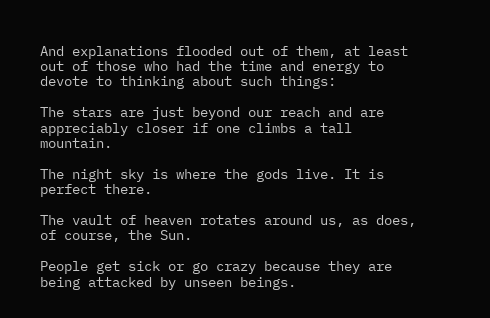And explanations flooded out of them, at least out of those who had the time and energy to devote to thinking about such things:

The stars are just beyond our reach and are appreciably closer if one climbs a tall mountain.

The night sky is where the gods live. It is perfect there.

The vault of heaven rotates around us, as does, of course, the Sun.

People get sick or go crazy because they are being attacked by unseen beings.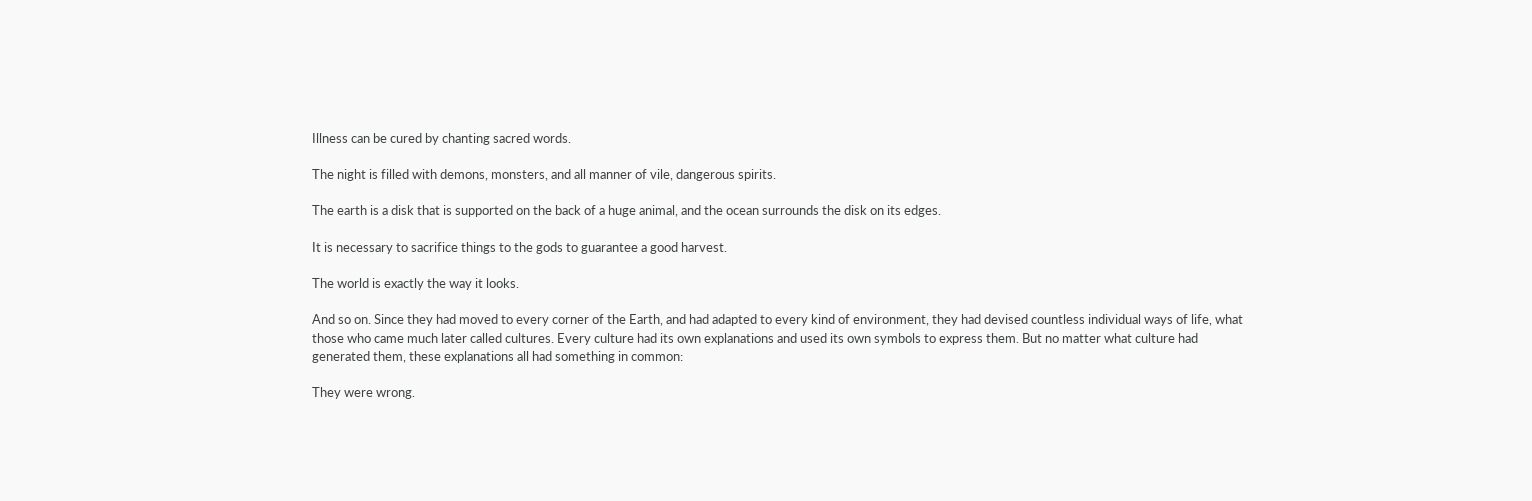Illness can be cured by chanting sacred words.

The night is filled with demons, monsters, and all manner of vile, dangerous spirits.

The earth is a disk that is supported on the back of a huge animal, and the ocean surrounds the disk on its edges.

It is necessary to sacrifice things to the gods to guarantee a good harvest.

The world is exactly the way it looks.

And so on. Since they had moved to every corner of the Earth, and had adapted to every kind of environment, they had devised countless individual ways of life, what those who came much later called cultures. Every culture had its own explanations and used its own symbols to express them. But no matter what culture had generated them, these explanations all had something in common:

They were wrong.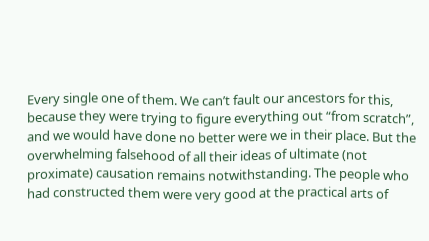Every single one of them. We can’t fault our ancestors for this, because they were trying to figure everything out “from scratch”, and we would have done no better were we in their place. But the overwhelming falsehood of all their ideas of ultimate (not proximate) causation remains notwithstanding. The people who had constructed them were very good at the practical arts of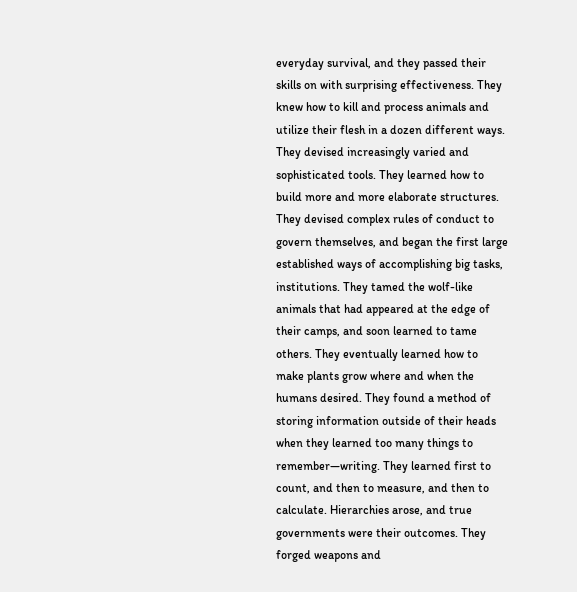everyday survival, and they passed their skills on with surprising effectiveness. They knew how to kill and process animals and utilize their flesh in a dozen different ways. They devised increasingly varied and sophisticated tools. They learned how to build more and more elaborate structures. They devised complex rules of conduct to govern themselves, and began the first large established ways of accomplishing big tasks, institutions. They tamed the wolf-like animals that had appeared at the edge of their camps, and soon learned to tame others. They eventually learned how to make plants grow where and when the humans desired. They found a method of storing information outside of their heads when they learned too many things to remember—writing. They learned first to count, and then to measure, and then to calculate. Hierarchies arose, and true governments were their outcomes. They forged weapons and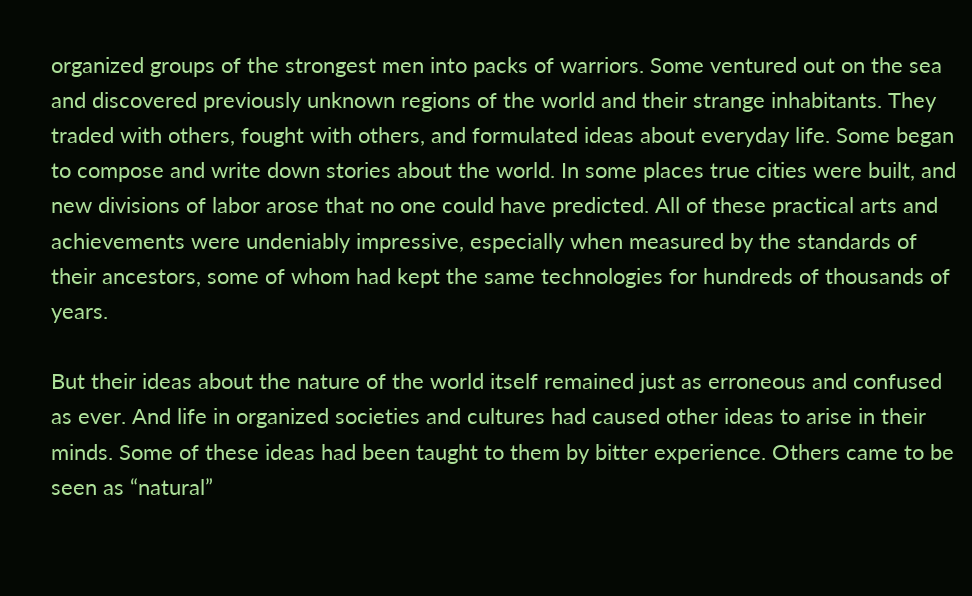organized groups of the strongest men into packs of warriors. Some ventured out on the sea and discovered previously unknown regions of the world and their strange inhabitants. They traded with others, fought with others, and formulated ideas about everyday life. Some began to compose and write down stories about the world. In some places true cities were built, and new divisions of labor arose that no one could have predicted. All of these practical arts and achievements were undeniably impressive, especially when measured by the standards of their ancestors, some of whom had kept the same technologies for hundreds of thousands of years.

But their ideas about the nature of the world itself remained just as erroneous and confused as ever. And life in organized societies and cultures had caused other ideas to arise in their minds. Some of these ideas had been taught to them by bitter experience. Others came to be seen as “natural”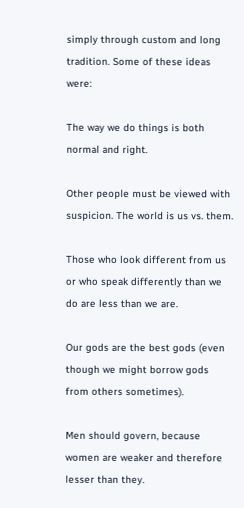simply through custom and long tradition. Some of these ideas were:

The way we do things is both normal and right.

Other people must be viewed with suspicion. The world is us vs. them.

Those who look different from us or who speak differently than we do are less than we are.

Our gods are the best gods (even though we might borrow gods from others sometimes).

Men should govern, because women are weaker and therefore lesser than they.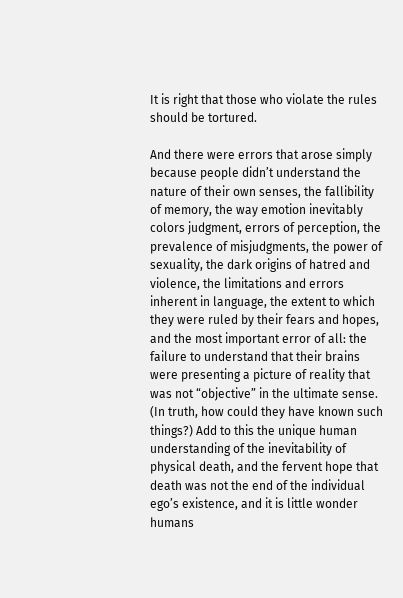It is right that those who violate the rules should be tortured.

And there were errors that arose simply because people didn’t understand the nature of their own senses, the fallibility of memory, the way emotion inevitably colors judgment, errors of perception, the prevalence of misjudgments, the power of sexuality, the dark origins of hatred and violence, the limitations and errors inherent in language, the extent to which they were ruled by their fears and hopes, and the most important error of all: the failure to understand that their brains were presenting a picture of reality that was not “objective” in the ultimate sense. (In truth, how could they have known such things?) Add to this the unique human understanding of the inevitability of physical death, and the fervent hope that death was not the end of the individual ego’s existence, and it is little wonder humans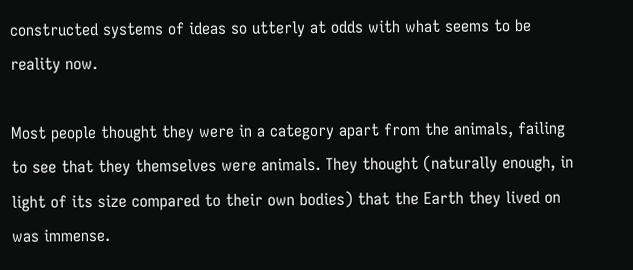constructed systems of ideas so utterly at odds with what seems to be reality now.

Most people thought they were in a category apart from the animals, failing to see that they themselves were animals. They thought (naturally enough, in light of its size compared to their own bodies) that the Earth they lived on was immense.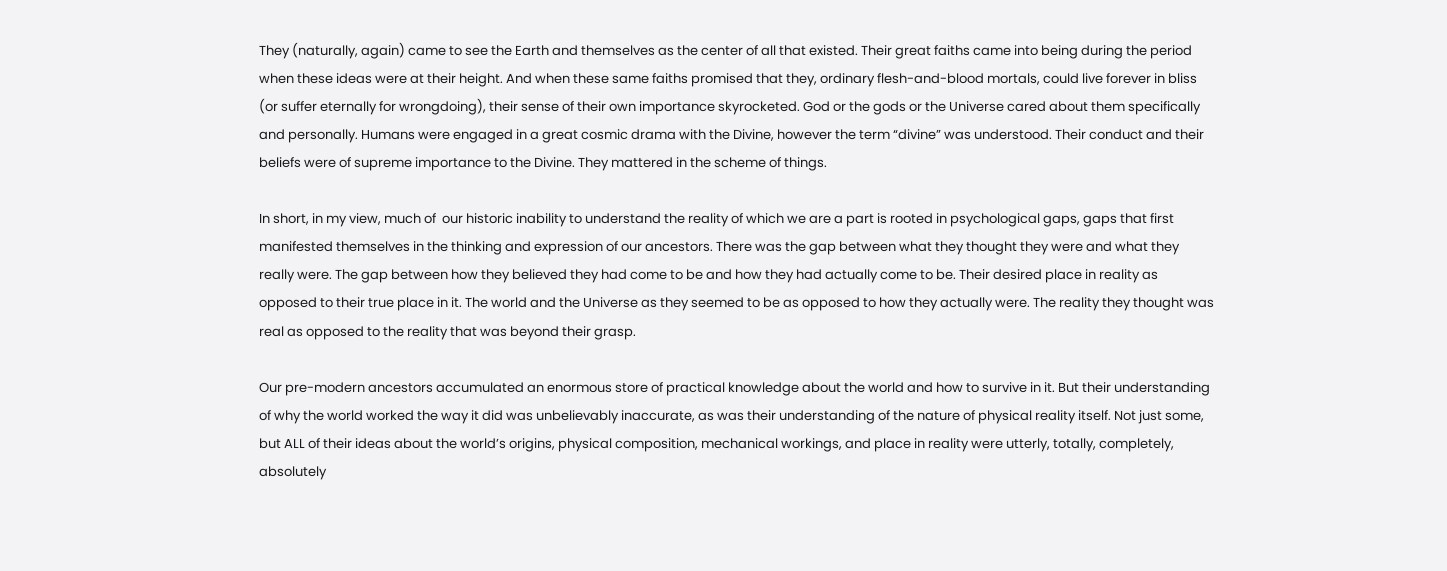They (naturally, again) came to see the Earth and themselves as the center of all that existed. Their great faiths came into being during the period when these ideas were at their height. And when these same faiths promised that they, ordinary flesh-and-blood mortals, could live forever in bliss (or suffer eternally for wrongdoing), their sense of their own importance skyrocketed. God or the gods or the Universe cared about them specifically and personally. Humans were engaged in a great cosmic drama with the Divine, however the term “divine” was understood. Their conduct and their beliefs were of supreme importance to the Divine. They mattered in the scheme of things.

In short, in my view, much of  our historic inability to understand the reality of which we are a part is rooted in psychological gaps, gaps that first manifested themselves in the thinking and expression of our ancestors. There was the gap between what they thought they were and what they really were. The gap between how they believed they had come to be and how they had actually come to be. Their desired place in reality as opposed to their true place in it. The world and the Universe as they seemed to be as opposed to how they actually were. The reality they thought was real as opposed to the reality that was beyond their grasp.

Our pre-modern ancestors accumulated an enormous store of practical knowledge about the world and how to survive in it. But their understanding of why the world worked the way it did was unbelievably inaccurate, as was their understanding of the nature of physical reality itself. Not just some, but ALL of their ideas about the world’s origins, physical composition, mechanical workings, and place in reality were utterly, totally, completely, absolutely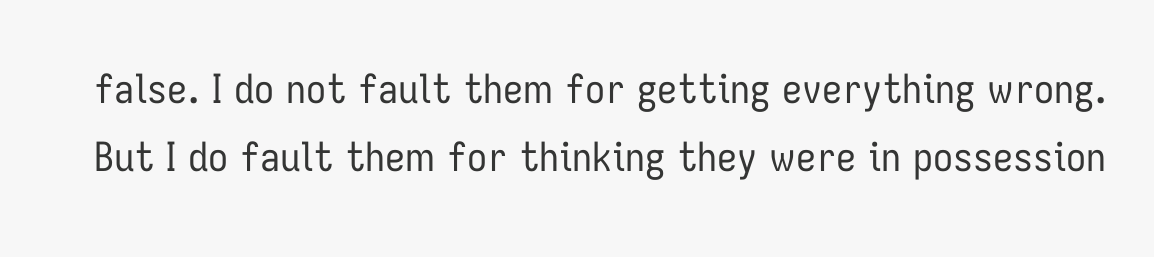false. I do not fault them for getting everything wrong. But I do fault them for thinking they were in possession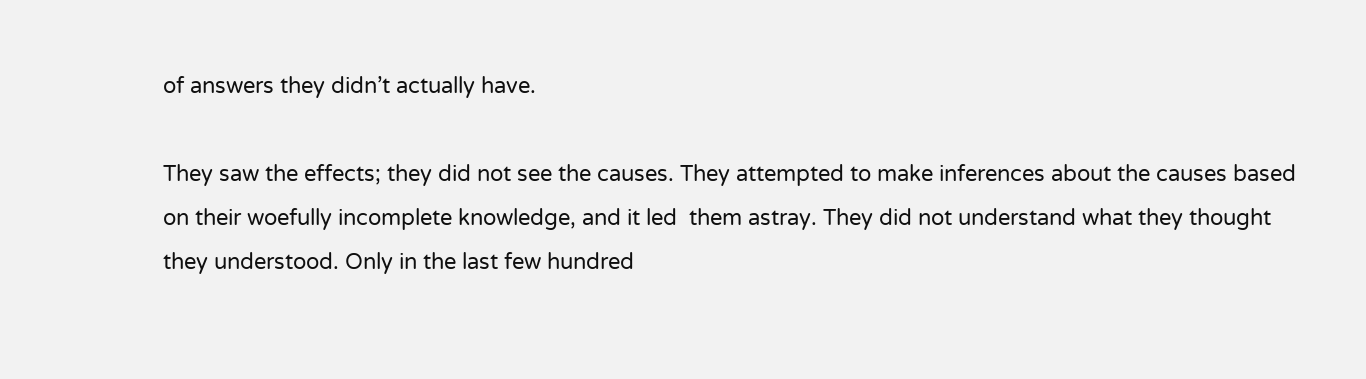of answers they didn’t actually have.

They saw the effects; they did not see the causes. They attempted to make inferences about the causes based on their woefully incomplete knowledge, and it led  them astray. They did not understand what they thought they understood. Only in the last few hundred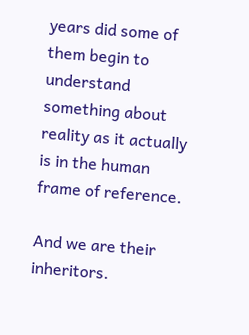years did some of them begin to understand something about reality as it actually is in the human frame of reference.

And we are their inheritors.